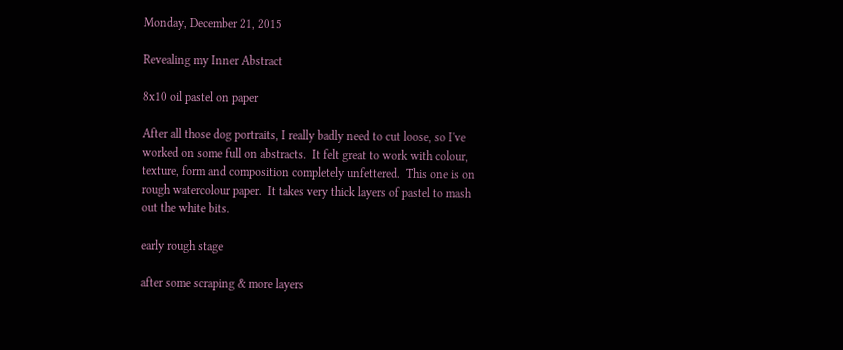Monday, December 21, 2015

Revealing my Inner Abstract

8x10 oil pastel on paper

After all those dog portraits, I really badly need to cut loose, so I've worked on some full on abstracts.  It felt great to work with colour, texture, form and composition completely unfettered.  This one is on rough watercolour paper.  It takes very thick layers of pastel to mash out the white bits.

early rough stage

after some scraping & more layers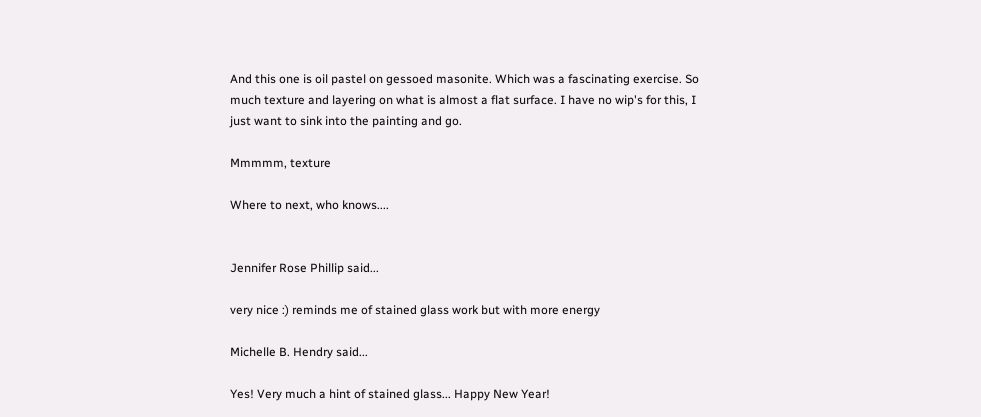And this one is oil pastel on gessoed masonite. Which was a fascinating exercise. So much texture and layering on what is almost a flat surface. I have no wip's for this, I just want to sink into the painting and go.

Mmmmm, texture

Where to next, who knows....


Jennifer Rose Phillip said...

very nice :) reminds me of stained glass work but with more energy

Michelle B. Hendry said...

Yes! Very much a hint of stained glass... Happy New Year!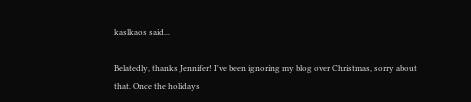kaslkaos said...

Belatedly, thanks Jennifer! I've been ignoring my blog over Christmas, sorry about that. Once the holidays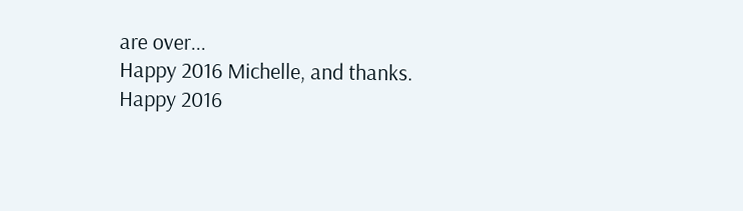are over...
Happy 2016 Michelle, and thanks.
Happy 2016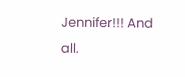Jennifer!!! And all.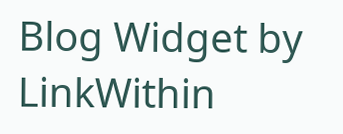Blog Widget by LinkWithin